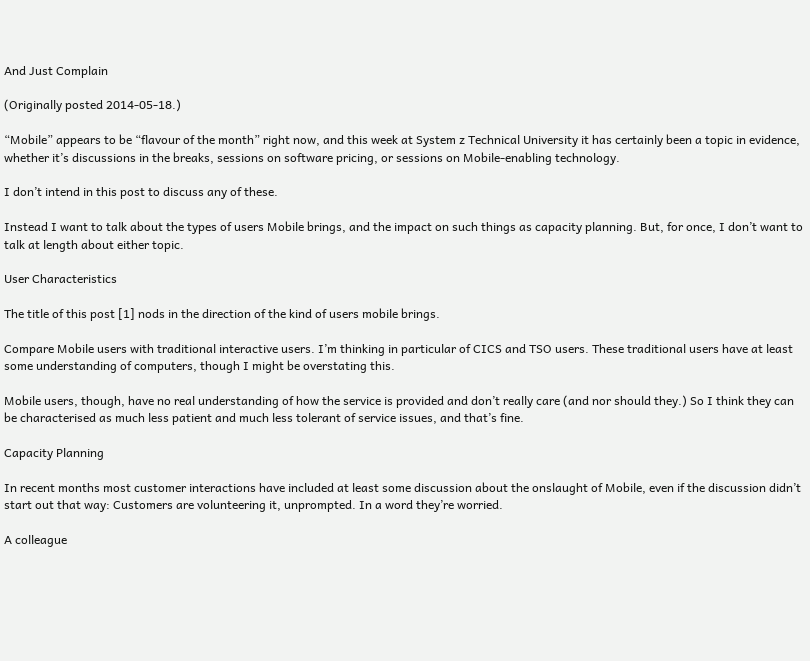And Just Complain

(Originally posted 2014-05-18.)

“Mobile” appears to be “flavour of the month” right now, and this week at System z Technical University it has certainly been a topic in evidence, whether it’s discussions in the breaks, sessions on software pricing, or sessions on Mobile-enabling technology.

I don’t intend in this post to discuss any of these.

Instead I want to talk about the types of users Mobile brings, and the impact on such things as capacity planning. But, for once, I don’t want to talk at length about either topic.

User Characteristics

The title of this post [1] nods in the direction of the kind of users mobile brings.

Compare Mobile users with traditional interactive users. I’m thinking in particular of CICS and TSO users. These traditional users have at least some understanding of computers, though I might be overstating this.

Mobile users, though, have no real understanding of how the service is provided and don’t really care (and nor should they.) So I think they can be characterised as much less patient and much less tolerant of service issues, and that’s fine.

Capacity Planning

In recent months most customer interactions have included at least some discussion about the onslaught of Mobile, even if the discussion didn’t start out that way: Customers are volunteering it, unprompted. In a word they’re worried.

A colleague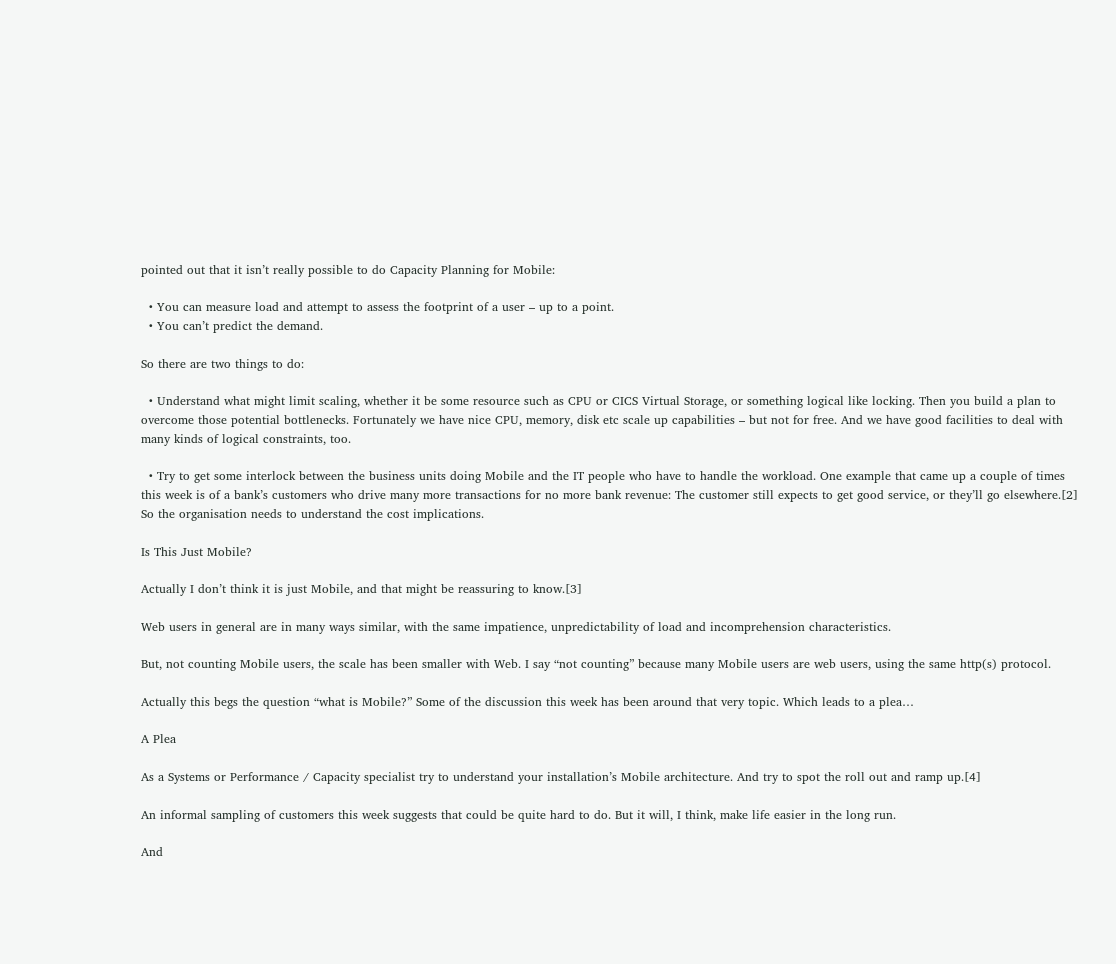pointed out that it isn’t really possible to do Capacity Planning for Mobile:

  • You can measure load and attempt to assess the footprint of a user – up to a point.
  • You can’t predict the demand.

So there are two things to do:

  • Understand what might limit scaling, whether it be some resource such as CPU or CICS Virtual Storage, or something logical like locking. Then you build a plan to overcome those potential bottlenecks. Fortunately we have nice CPU, memory, disk etc scale up capabilities – but not for free. And we have good facilities to deal with many kinds of logical constraints, too.

  • Try to get some interlock between the business units doing Mobile and the IT people who have to handle the workload. One example that came up a couple of times this week is of a bank’s customers who drive many more transactions for no more bank revenue: The customer still expects to get good service, or they’ll go elsewhere.[2] So the organisation needs to understand the cost implications.

Is This Just Mobile?

Actually I don’t think it is just Mobile, and that might be reassuring to know.[3]

Web users in general are in many ways similar, with the same impatience, unpredictability of load and incomprehension characteristics.

But, not counting Mobile users, the scale has been smaller with Web. I say “not counting” because many Mobile users are web users, using the same http(s) protocol.

Actually this begs the question “what is Mobile?” Some of the discussion this week has been around that very topic. Which leads to a plea…

A Plea

As a Systems or Performance / Capacity specialist try to understand your installation’s Mobile architecture. And try to spot the roll out and ramp up.[4]

An informal sampling of customers this week suggests that could be quite hard to do. But it will, I think, make life easier in the long run.

And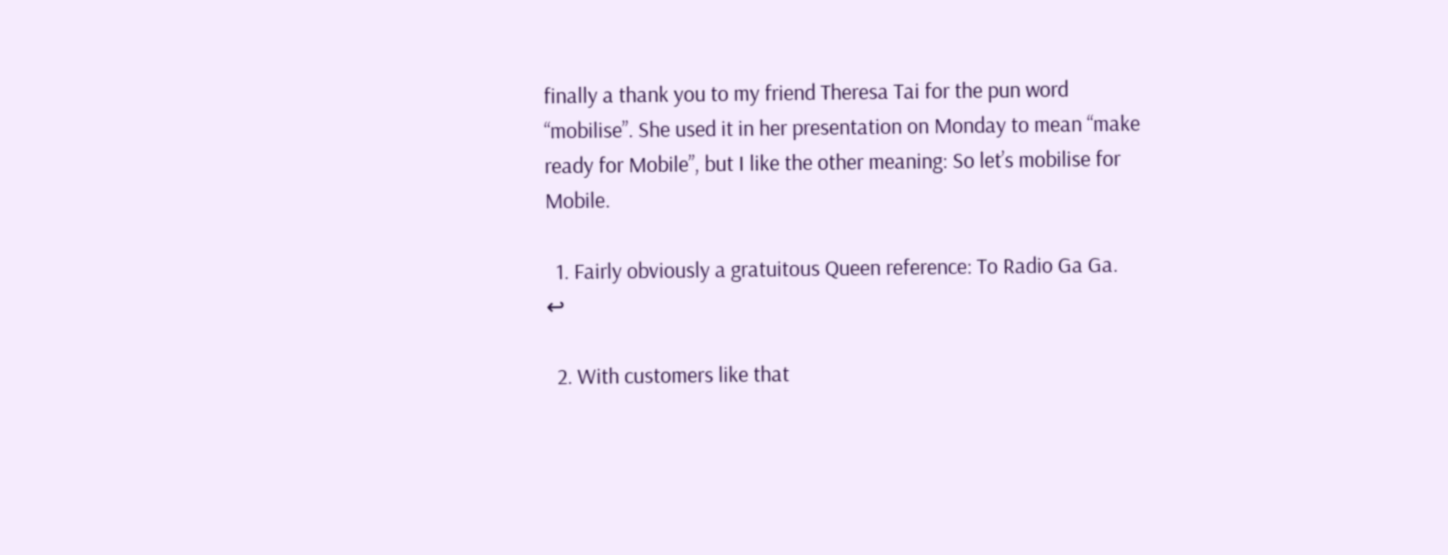finally a thank you to my friend Theresa Tai for the pun word “mobilise”. She used it in her presentation on Monday to mean “make ready for Mobile”, but I like the other meaning: So let’s mobilise for Mobile.

  1. Fairly obviously a gratuitous Queen reference: To Radio Ga Ga.   ↩

  2. With customers like that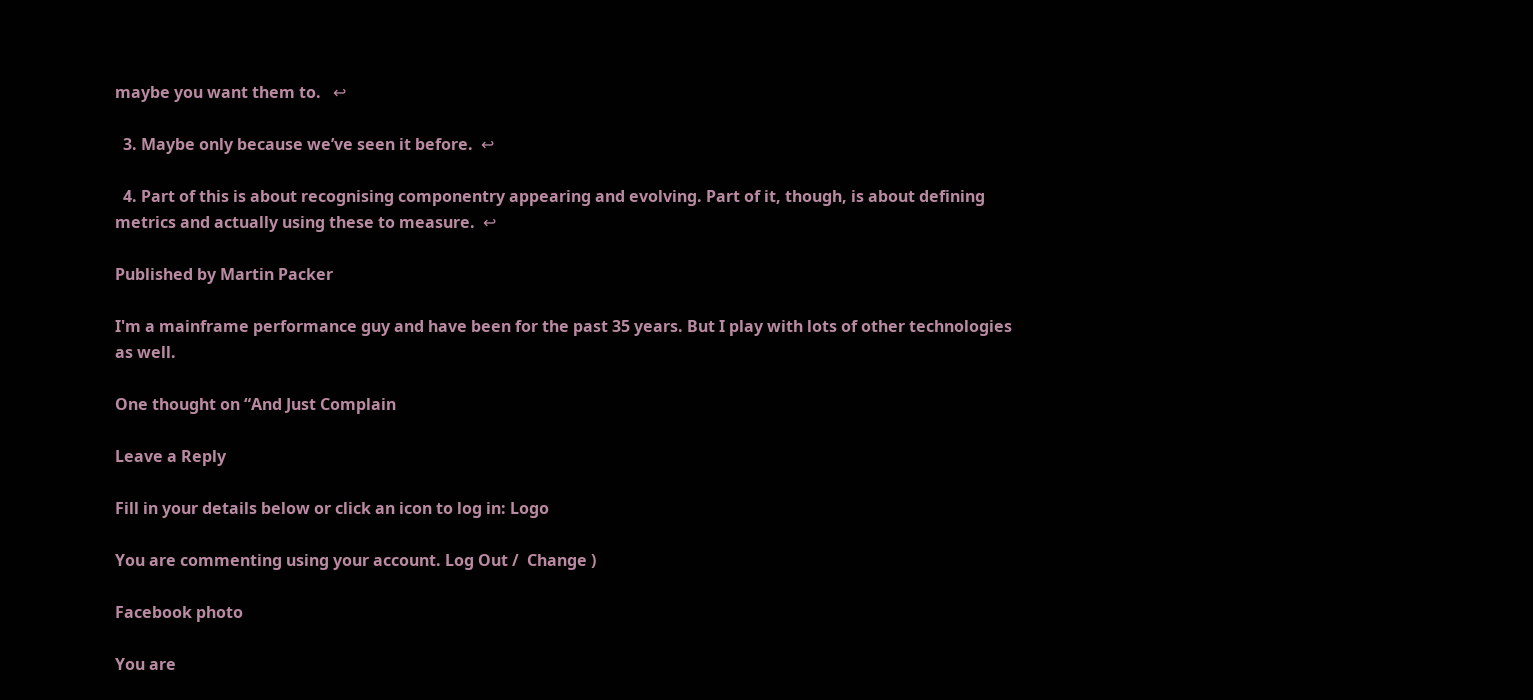maybe you want them to.   ↩

  3. Maybe only because we’ve seen it before.  ↩

  4. Part of this is about recognising componentry appearing and evolving. Part of it, though, is about defining metrics and actually using these to measure.  ↩

Published by Martin Packer

I'm a mainframe performance guy and have been for the past 35 years. But I play with lots of other technologies as well.

One thought on “And Just Complain

Leave a Reply

Fill in your details below or click an icon to log in: Logo

You are commenting using your account. Log Out /  Change )

Facebook photo

You are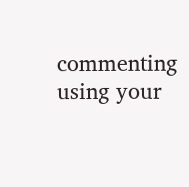commenting using your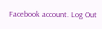Facebook account. Log Out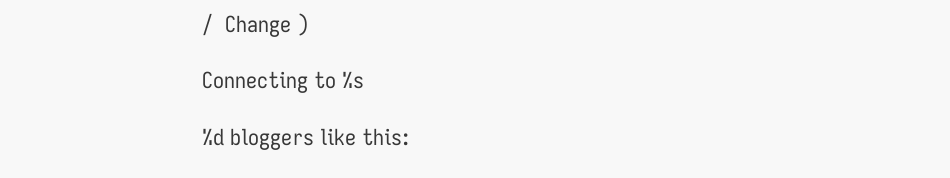/  Change )

Connecting to %s

%d bloggers like this: